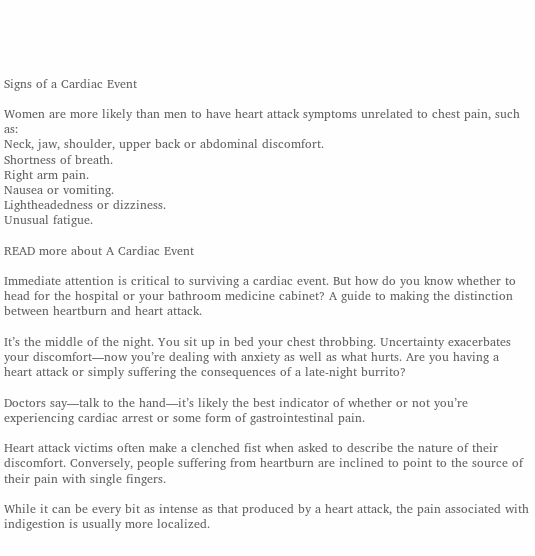Signs of a Cardiac Event

Women are more likely than men to have heart attack symptoms unrelated to chest pain, such as:
Neck, jaw, shoulder, upper back or abdominal discomfort.
Shortness of breath.
Right arm pain.
Nausea or vomiting.
Lightheadedness or dizziness.
Unusual fatigue.

READ more about A Cardiac Event

Immediate attention is critical to surviving a cardiac event. But how do you know whether to head for the hospital or your bathroom medicine cabinet? A guide to making the distinction between heartburn and heart attack.

It’s the middle of the night. You sit up in bed your chest throbbing. Uncertainty exacerbates your discomfort—now you’re dealing with anxiety as well as what hurts. Are you having a heart attack or simply suffering the consequences of a late-night burrito?

Doctors say—talk to the hand—it’s likely the best indicator of whether or not you’re experiencing cardiac arrest or some form of gastrointestinal pain.

Heart attack victims often make a clenched fist when asked to describe the nature of their discomfort. Conversely, people suffering from heartburn are inclined to point to the source of their pain with single fingers.

While it can be every bit as intense as that produced by a heart attack, the pain associated with indigestion is usually more localized.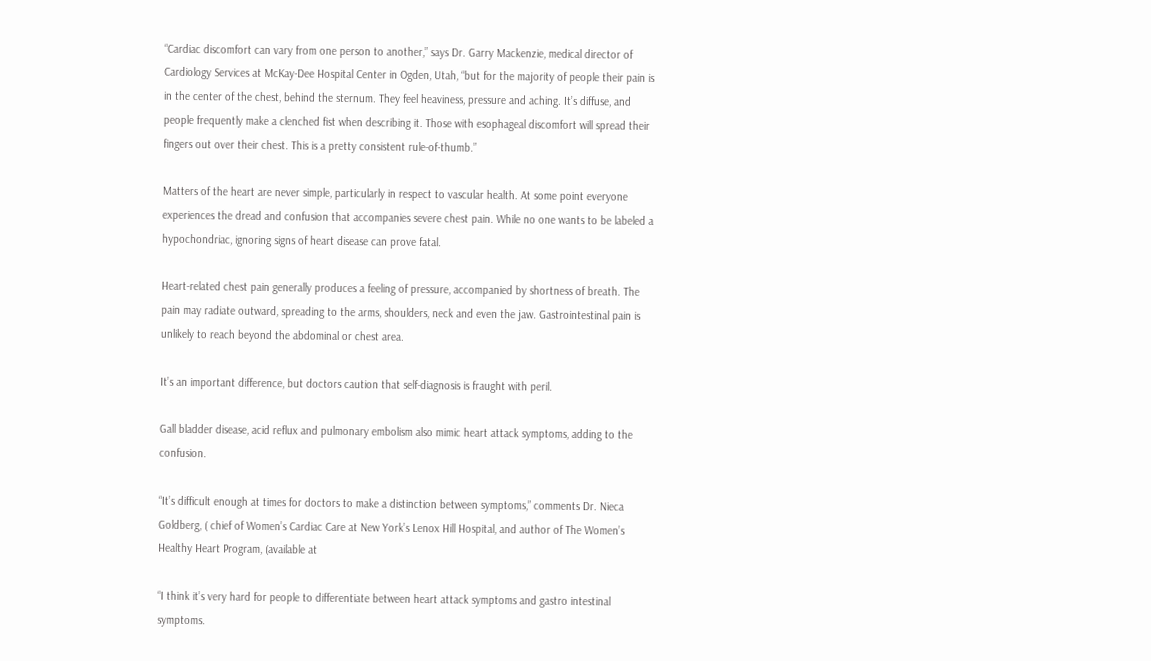“Cardiac discomfort can vary from one person to another,” says Dr. Garry Mackenzie, medical director of Cardiology Services at McKay-Dee Hospital Center in Ogden, Utah, “but for the majority of people their pain is in the center of the chest, behind the sternum. They feel heaviness, pressure and aching. It’s diffuse, and people frequently make a clenched fist when describing it. Those with esophageal discomfort will spread their fingers out over their chest. This is a pretty consistent rule-of-thumb.”

Matters of the heart are never simple, particularly in respect to vascular health. At some point everyone experiences the dread and confusion that accompanies severe chest pain. While no one wants to be labeled a hypochondriac, ignoring signs of heart disease can prove fatal.

Heart-related chest pain generally produces a feeling of pressure, accompanied by shortness of breath. The pain may radiate outward, spreading to the arms, shoulders, neck and even the jaw. Gastrointestinal pain is unlikely to reach beyond the abdominal or chest area.

It’s an important difference, but doctors caution that self-diagnosis is fraught with peril.

Gall bladder disease, acid reflux and pulmonary embolism also mimic heart attack symptoms, adding to the confusion.

“It’s difficult enough at times for doctors to make a distinction between symptoms,” comments Dr. Nieca Goldberg, ( chief of Women’s Cardiac Care at New York’s Lenox Hill Hospital, and author of The Women’s Healthy Heart Program, (available at

“I think it’s very hard for people to differentiate between heart attack symptoms and gastro intestinal symptoms.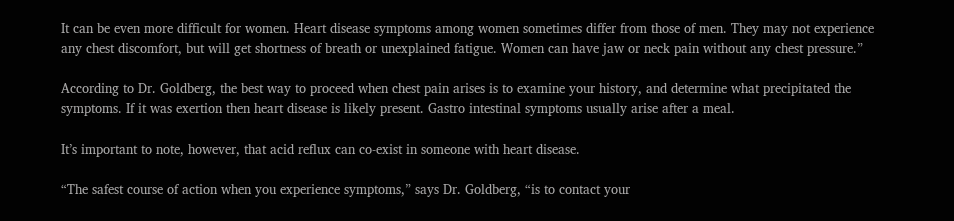It can be even more difficult for women. Heart disease symptoms among women sometimes differ from those of men. They may not experience any chest discomfort, but will get shortness of breath or unexplained fatigue. Women can have jaw or neck pain without any chest pressure.”

According to Dr. Goldberg, the best way to proceed when chest pain arises is to examine your history, and determine what precipitated the symptoms. If it was exertion then heart disease is likely present. Gastro intestinal symptoms usually arise after a meal.

It’s important to note, however, that acid reflux can co-exist in someone with heart disease.

“The safest course of action when you experience symptoms,” says Dr. Goldberg, “is to contact your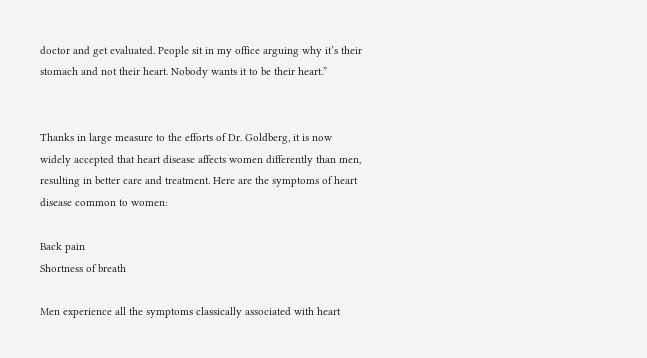doctor and get evaluated. People sit in my office arguing why it’s their stomach and not their heart. Nobody wants it to be their heart.”


Thanks in large measure to the efforts of Dr. Goldberg, it is now widely accepted that heart disease affects women differently than men, resulting in better care and treatment. Here are the symptoms of heart disease common to women:

Back pain
Shortness of breath

Men experience all the symptoms classically associated with heart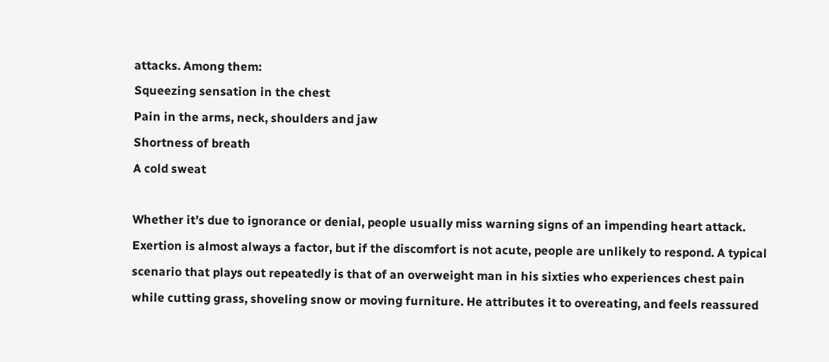attacks. Among them:
Squeezing sensation in the chest
Pain in the arms, neck, shoulders and jaw
Shortness of breath
A cold sweat

Whether it’s due to ignorance or denial, people usually miss warning signs of an impending heart attack. Exertion is almost always a factor, but if the discomfort is not acute, people are unlikely to respond. A typical scenario that plays out repeatedly is that of an overweight man in his sixties who experiences chest pain while cutting grass, shoveling snow or moving furniture. He attributes it to overeating, and feels reassured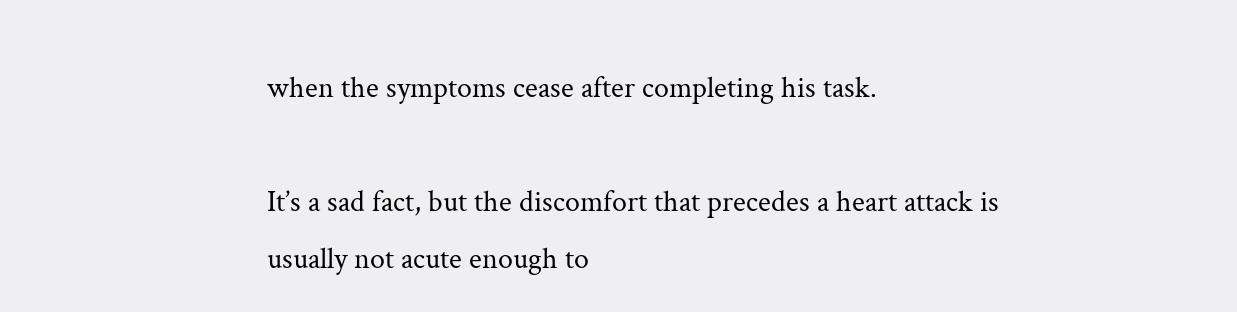when the symptoms cease after completing his task.

It’s a sad fact, but the discomfort that precedes a heart attack is usually not acute enough to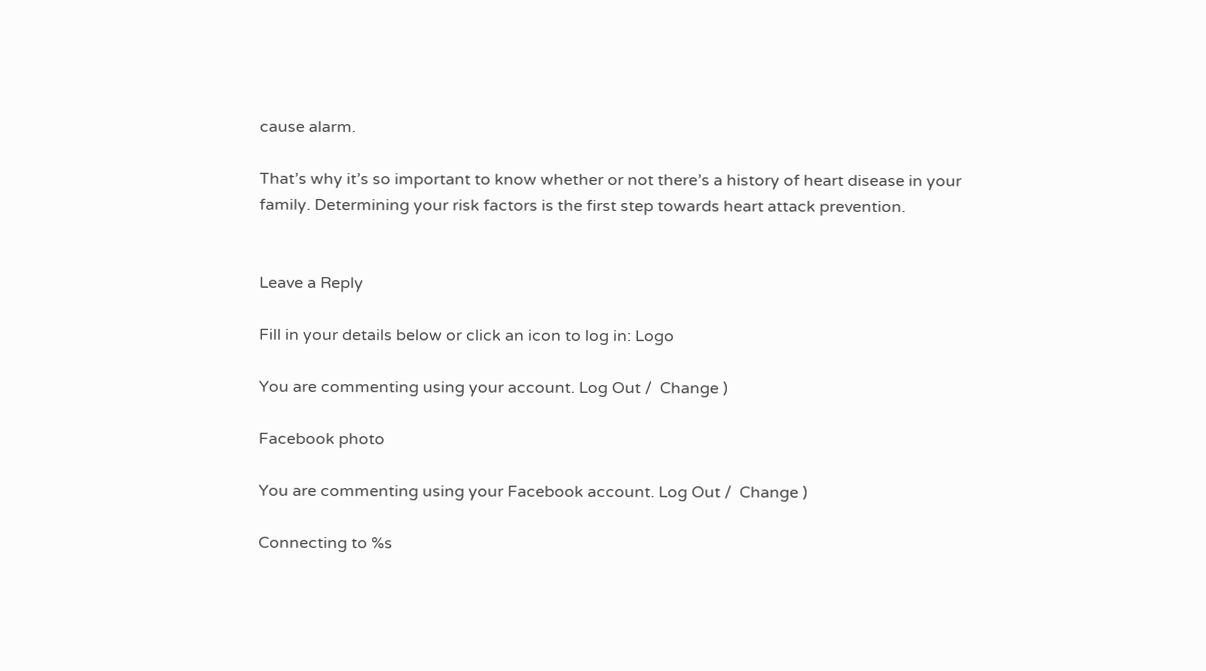cause alarm.

That’s why it’s so important to know whether or not there’s a history of heart disease in your family. Determining your risk factors is the first step towards heart attack prevention.


Leave a Reply

Fill in your details below or click an icon to log in: Logo

You are commenting using your account. Log Out /  Change )

Facebook photo

You are commenting using your Facebook account. Log Out /  Change )

Connecting to %s